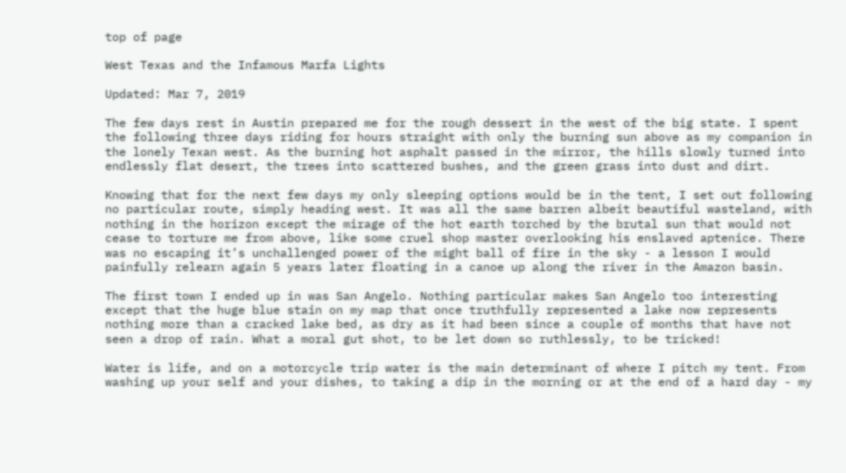top of page

West Texas and the Infamous Marfa Lights

Updated: Mar 7, 2019

The few days rest in Austin prepared me for the rough dessert in the west of the big state. I spent the following three days riding for hours straight with only the burning sun above as my companion in the lonely Texan west. As the burning hot asphalt passed in the mirror, the hills slowly turned into endlessly flat desert, the trees into scattered bushes, and the green grass into dust and dirt.

Knowing that for the next few days my only sleeping options would be in the tent, I set out following no particular route, simply heading west. It was all the same barren albeit beautiful wasteland, with nothing in the horizon except the mirage of the hot earth torched by the brutal sun that would not cease to torture me from above, like some cruel shop master overlooking his enslaved aptenice. There was no escaping it’s unchallenged power of the might ball of fire in the sky - a lesson I would painfully relearn again 5 years later floating in a canoe up along the river in the Amazon basin.

The first town I ended up in was San Angelo. Nothing particular makes San Angelo too interesting except that the huge blue stain on my map that once truthfully represented a lake now represents nothing more than a cracked lake bed, as dry as it had been since a couple of months that have not seen a drop of rain. What a moral gut shot, to be let down so ruthlessly, to be tricked!

Water is life, and on a motorcycle trip water is the main determinant of where I pitch my tent. From washing up your self and your dishes, to taking a dip in the morning or at the end of a hard day - my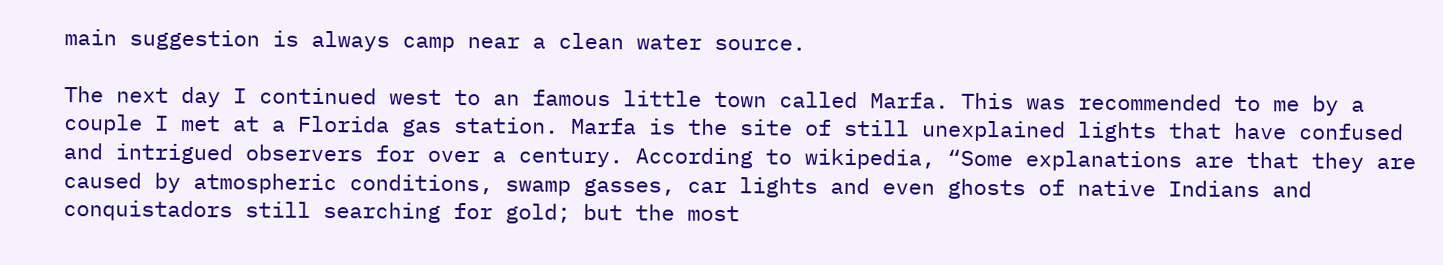main suggestion is always camp near a clean water source.

The next day I continued west to an famous little town called Marfa. This was recommended to me by a couple I met at a Florida gas station. Marfa is the site of still unexplained lights that have confused and intrigued observers for over a century. According to wikipedia, “Some explanations are that they are caused by atmospheric conditions, swamp gasses, car lights and even ghosts of native Indians and conquistadors still searching for gold; but the most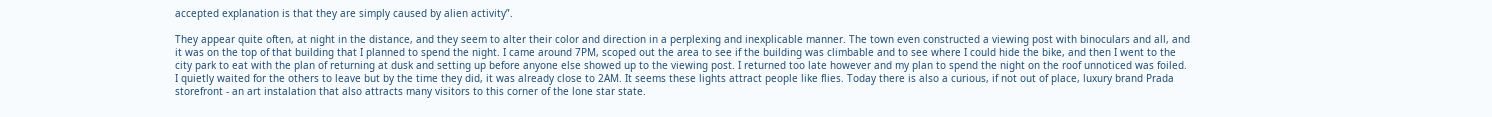accepted explanation is that they are simply caused by alien activity”.

They appear quite often, at night in the distance, and they seem to alter their color and direction in a perplexing and inexplicable manner. The town even constructed a viewing post with binoculars and all, and it was on the top of that building that I planned to spend the night. I came around 7PM, scoped out the area to see if the building was climbable and to see where I could hide the bike, and then I went to the city park to eat with the plan of returning at dusk and setting up before anyone else showed up to the viewing post. I returned too late however and my plan to spend the night on the roof unnoticed was foiled. I quietly waited for the others to leave but by the time they did, it was already close to 2AM. It seems these lights attract people like flies. Today there is also a curious, if not out of place, luxury brand Prada storefront - an art instalation that also attracts many visitors to this corner of the lone star state.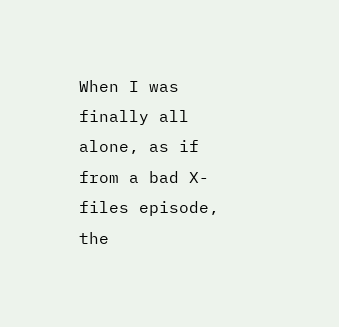When I was finally all alone, as if from a bad X-files episode, the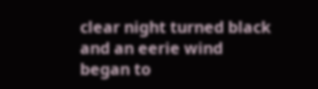clear night turned black and an eerie wind began to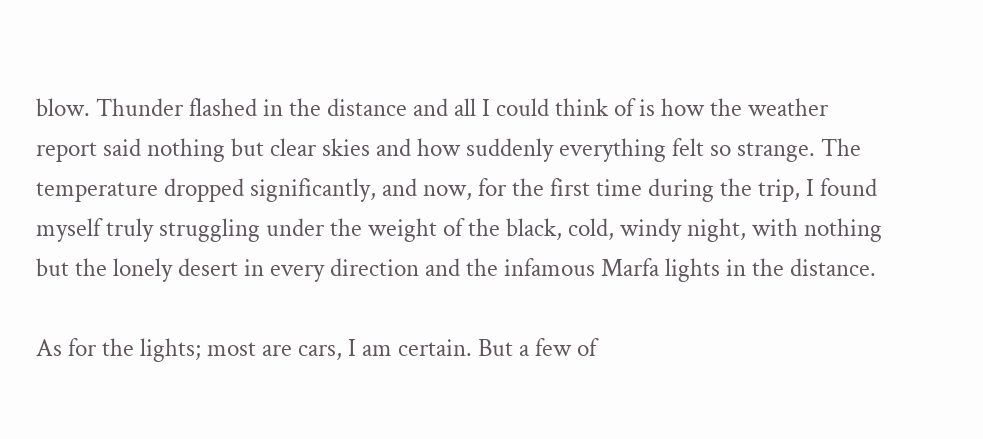blow. Thunder flashed in the distance and all I could think of is how the weather report said nothing but clear skies and how suddenly everything felt so strange. The temperature dropped significantly, and now, for the first time during the trip, I found myself truly struggling under the weight of the black, cold, windy night, with nothing but the lonely desert in every direction and the infamous Marfa lights in the distance.

As for the lights; most are cars, I am certain. But a few of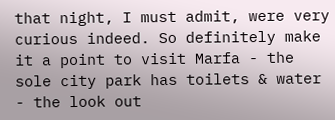that night, I must admit, were very curious indeed. So definitely make it a point to visit Marfa - the sole city park has toilets & water - the look out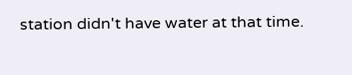station didn't have water at that time.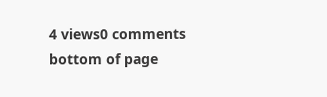4 views0 comments
bottom of page